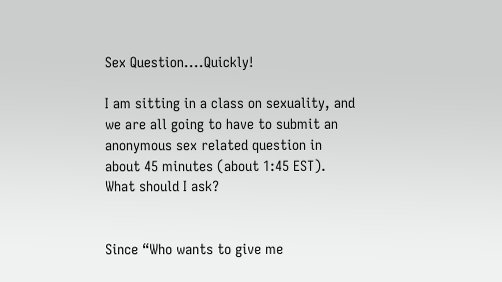Sex Question....Quickly!

I am sitting in a class on sexuality, and we are all going to have to submit an anonymous sex related question in about 45 minutes (about 1:45 EST). What should I ask?


Since “Who wants to give me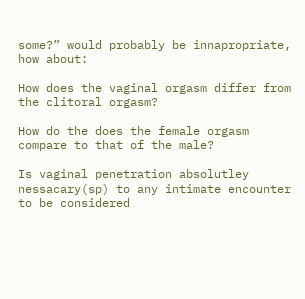some?” would probably be innapropriate, how about:

How does the vaginal orgasm differ from the clitoral orgasm?

How do the does the female orgasm compare to that of the male?

Is vaginal penetration absolutley nessacary(sp) to any intimate encounter to be considered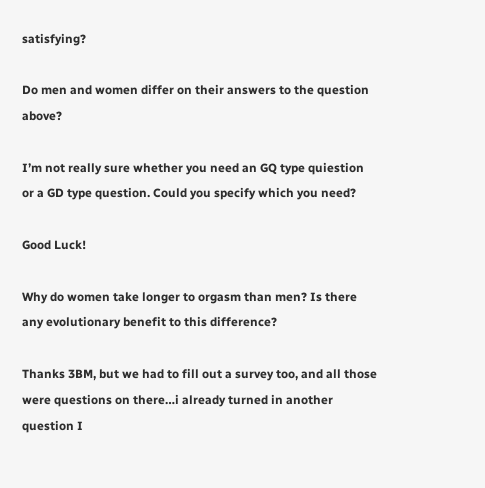satisfying?

Do men and women differ on their answers to the question above?

I’m not really sure whether you need an GQ type quiestion or a GD type question. Could you specify which you need?

Good Luck!

Why do women take longer to orgasm than men? Is there any evolutionary benefit to this difference?

Thanks 3BM, but we had to fill out a survey too, and all those were questions on there…i already turned in another question I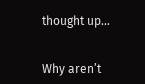thought up…


Why aren’t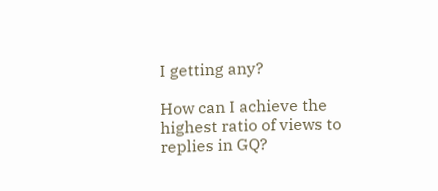I getting any?

How can I achieve the highest ratio of views to replies in GQ?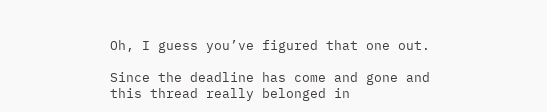Oh, I guess you’ve figured that one out.

Since the deadline has come and gone and this thread really belonged in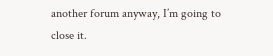another forum anyway, I’m going to close it.